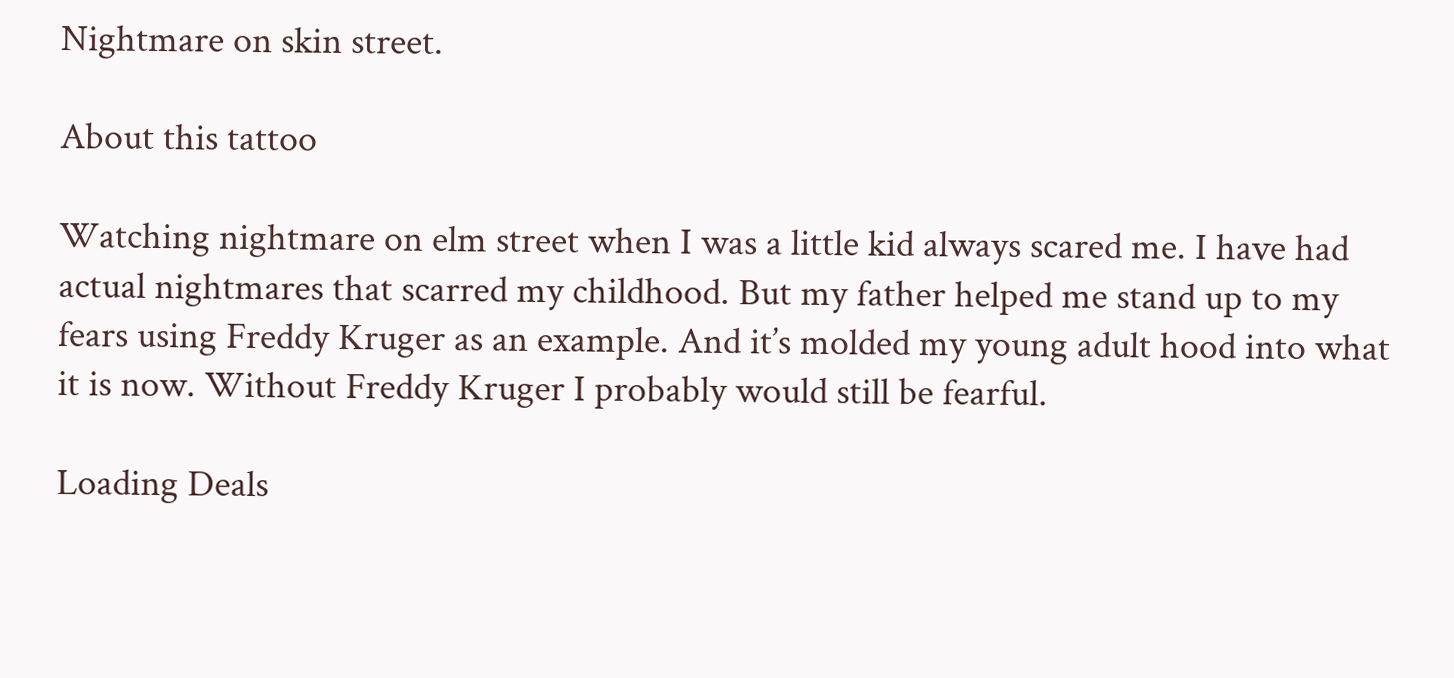Nightmare on skin street.

About this tattoo

Watching nightmare on elm street when I was a little kid always scared me. I have had actual nightmares that scarred my childhood. But my father helped me stand up to my fears using Freddy Kruger as an example. And it’s molded my young adult hood into what it is now. Without Freddy Kruger I probably would still be fearful.

Loading Deals